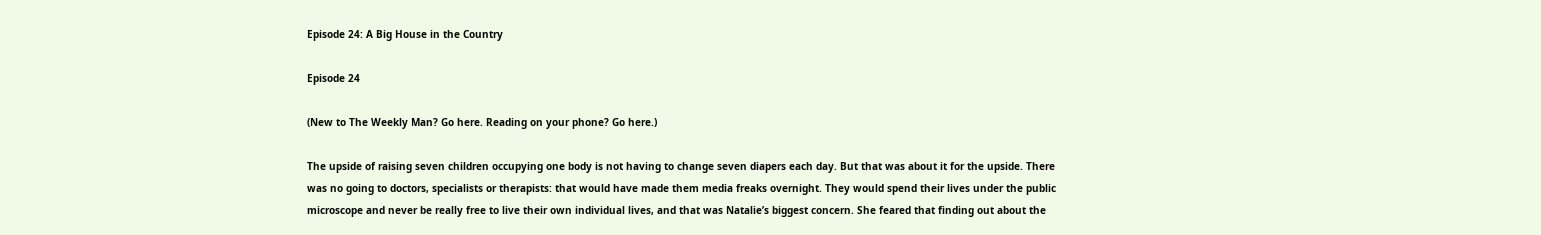Episode 24: A Big House in the Country

Episode 24

(New to The Weekly Man? Go here. Reading on your phone? Go here.)

The upside of raising seven children occupying one body is not having to change seven diapers each day. But that was about it for the upside. There was no going to doctors, specialists or therapists: that would have made them media freaks overnight. They would spend their lives under the public microscope and never be really free to live their own individual lives, and that was Natalie’s biggest concern. She feared that finding out about the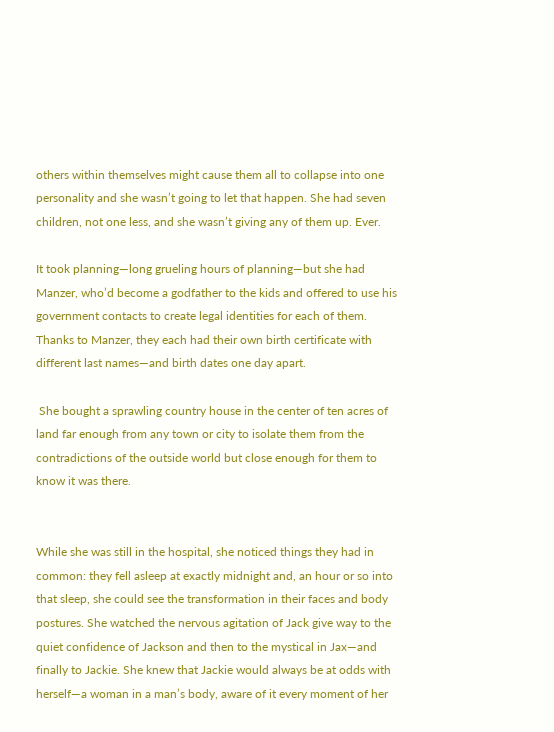others within themselves might cause them all to collapse into one personality and she wasn’t going to let that happen. She had seven children, not one less, and she wasn’t giving any of them up. Ever.

It took planning—long grueling hours of planning—but she had Manzer, who’d become a godfather to the kids and offered to use his government contacts to create legal identities for each of them. Thanks to Manzer, they each had their own birth certificate with different last names—and birth dates one day apart.

 She bought a sprawling country house in the center of ten acres of land far enough from any town or city to isolate them from the contradictions of the outside world but close enough for them to know it was there.


While she was still in the hospital, she noticed things they had in common: they fell asleep at exactly midnight and, an hour or so into that sleep, she could see the transformation in their faces and body postures. She watched the nervous agitation of Jack give way to the quiet confidence of Jackson and then to the mystical in Jax—and finally to Jackie. She knew that Jackie would always be at odds with herself—a woman in a man’s body, aware of it every moment of her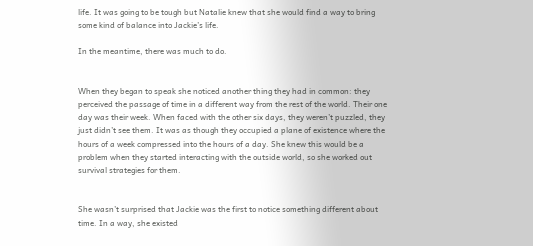life. It was going to be tough but Natalie knew that she would find a way to bring some kind of balance into Jackie’s life.

In the meantime, there was much to do.


When they began to speak she noticed another thing they had in common: they perceived the passage of time in a different way from the rest of the world. Their one day was their week. When faced with the other six days, they weren’t puzzled, they just didn’t see them. It was as though they occupied a plane of existence where the hours of a week compressed into the hours of a day. She knew this would be a problem when they started interacting with the outside world, so she worked out survival strategies for them.


She wasn’t surprised that Jackie was the first to notice something different about time. In a way, she existed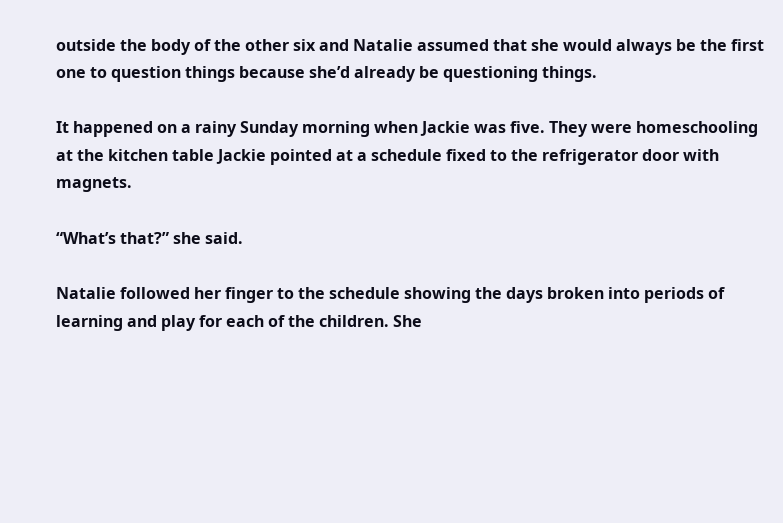outside the body of the other six and Natalie assumed that she would always be the first one to question things because she’d already be questioning things.

It happened on a rainy Sunday morning when Jackie was five. They were homeschooling at the kitchen table Jackie pointed at a schedule fixed to the refrigerator door with magnets.

“What’s that?” she said.

Natalie followed her finger to the schedule showing the days broken into periods of learning and play for each of the children. She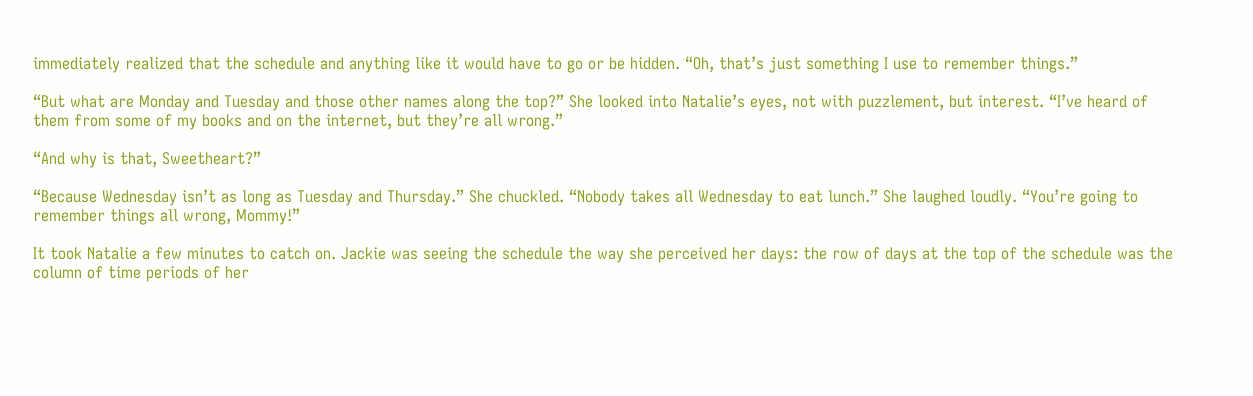immediately realized that the schedule and anything like it would have to go or be hidden. “Oh, that’s just something I use to remember things.”

“But what are Monday and Tuesday and those other names along the top?” She looked into Natalie’s eyes, not with puzzlement, but interest. “I’ve heard of them from some of my books and on the internet, but they’re all wrong.”

“And why is that, Sweetheart?”

“Because Wednesday isn’t as long as Tuesday and Thursday.” She chuckled. “Nobody takes all Wednesday to eat lunch.” She laughed loudly. “You’re going to remember things all wrong, Mommy!”

It took Natalie a few minutes to catch on. Jackie was seeing the schedule the way she perceived her days: the row of days at the top of the schedule was the column of time periods of her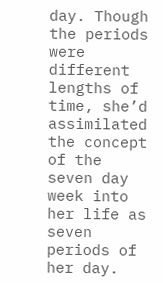day. Though the periods were different lengths of time, she’d assimilated the concept of the seven day week into her life as seven periods of her day.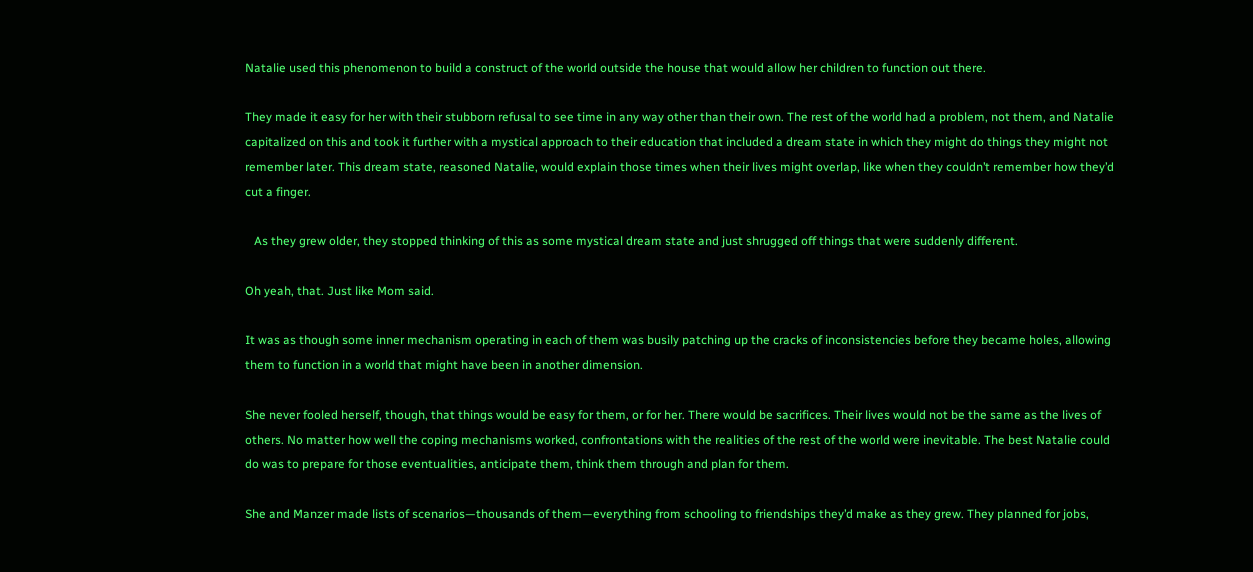Natalie used this phenomenon to build a construct of the world outside the house that would allow her children to function out there.

They made it easy for her with their stubborn refusal to see time in any way other than their own. The rest of the world had a problem, not them, and Natalie capitalized on this and took it further with a mystical approach to their education that included a dream state in which they might do things they might not remember later. This dream state, reasoned Natalie, would explain those times when their lives might overlap, like when they couldn’t remember how they’d cut a finger.

   As they grew older, they stopped thinking of this as some mystical dream state and just shrugged off things that were suddenly different.

Oh yeah, that. Just like Mom said.

It was as though some inner mechanism operating in each of them was busily patching up the cracks of inconsistencies before they became holes, allowing them to function in a world that might have been in another dimension.

She never fooled herself, though, that things would be easy for them, or for her. There would be sacrifices. Their lives would not be the same as the lives of others. No matter how well the coping mechanisms worked, confrontations with the realities of the rest of the world were inevitable. The best Natalie could do was to prepare for those eventualities, anticipate them, think them through and plan for them.

She and Manzer made lists of scenarios—thousands of them—everything from schooling to friendships they’d make as they grew. They planned for jobs,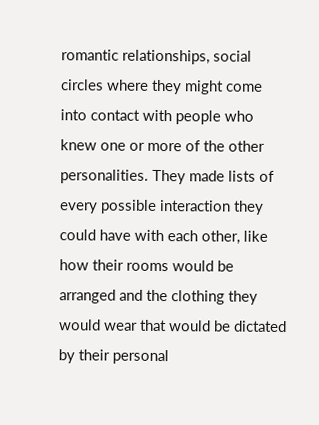romantic relationships, social circles where they might come into contact with people who knew one or more of the other personalities. They made lists of every possible interaction they could have with each other, like how their rooms would be arranged and the clothing they would wear that would be dictated by their personal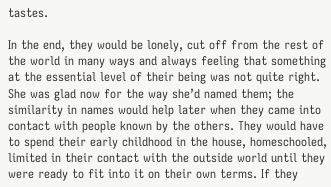tastes.

In the end, they would be lonely, cut off from the rest of the world in many ways and always feeling that something at the essential level of their being was not quite right. She was glad now for the way she’d named them; the similarity in names would help later when they came into contact with people known by the others. They would have to spend their early childhood in the house, homeschooled, limited in their contact with the outside world until they were ready to fit into it on their own terms. If they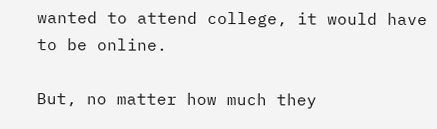wanted to attend college, it would have to be online.

But, no matter how much they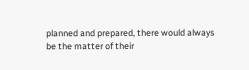planned and prepared, there would always be the matter of their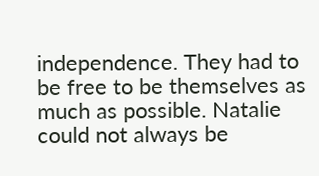independence. They had to be free to be themselves as much as possible. Natalie could not always be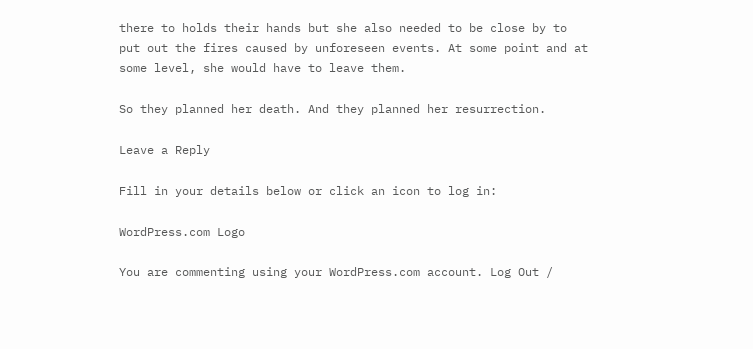there to holds their hands but she also needed to be close by to put out the fires caused by unforeseen events. At some point and at some level, she would have to leave them.

So they planned her death. And they planned her resurrection.

Leave a Reply

Fill in your details below or click an icon to log in:

WordPress.com Logo

You are commenting using your WordPress.com account. Log Out /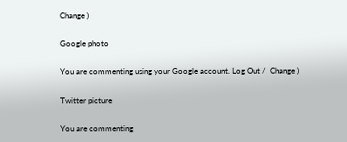Change )

Google photo

You are commenting using your Google account. Log Out /  Change )

Twitter picture

You are commenting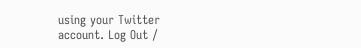using your Twitter account. Log Out /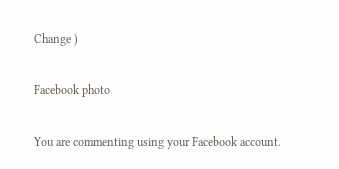Change )

Facebook photo

You are commenting using your Facebook account.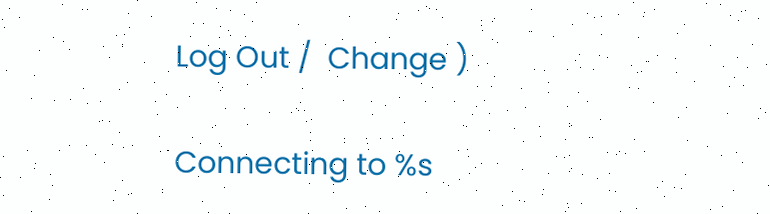Log Out /  Change )

Connecting to %s